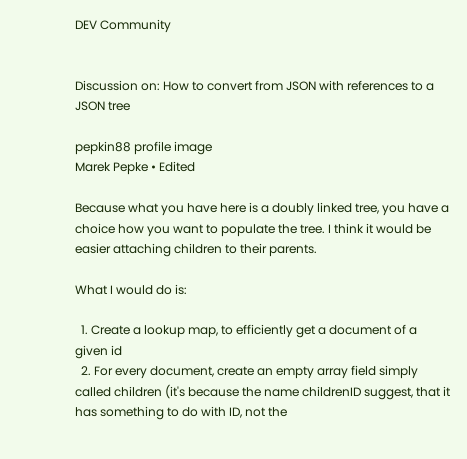DEV Community


Discussion on: How to convert from JSON with references to a JSON tree

pepkin88 profile image
Marek Pepke • Edited

Because what you have here is a doubly linked tree, you have a choice how you want to populate the tree. I think it would be easier attaching children to their parents.

What I would do is:

  1. Create a lookup map, to efficiently get a document of a given id
  2. For every document, create an empty array field simply called children (it's because the name childrenID suggest, that it has something to do with ID, not the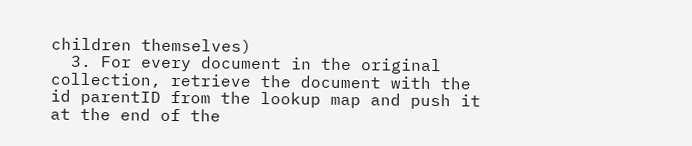children themselves)
  3. For every document in the original collection, retrieve the document with the id parentID from the lookup map and push it at the end of the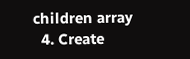children array
  4. Create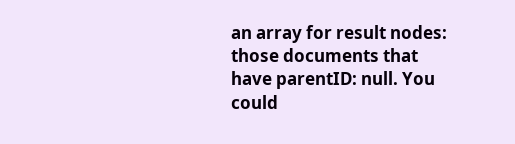an array for result nodes: those documents that have parentID: null. You could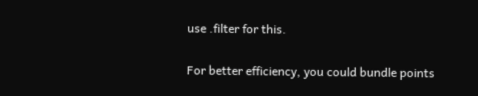use .filter for this.

For better efficiency, you could bundle points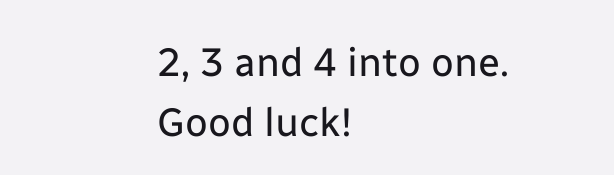2, 3 and 4 into one.
Good luck!